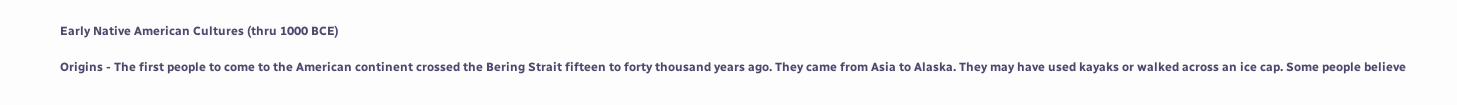Early Native American Cultures (thru 1000 BCE)

Origins - The first people to come to the American continent crossed the Bering Strait fifteen to forty thousand years ago. They came from Asia to Alaska. They may have used kayaks or walked across an ice cap. Some people believe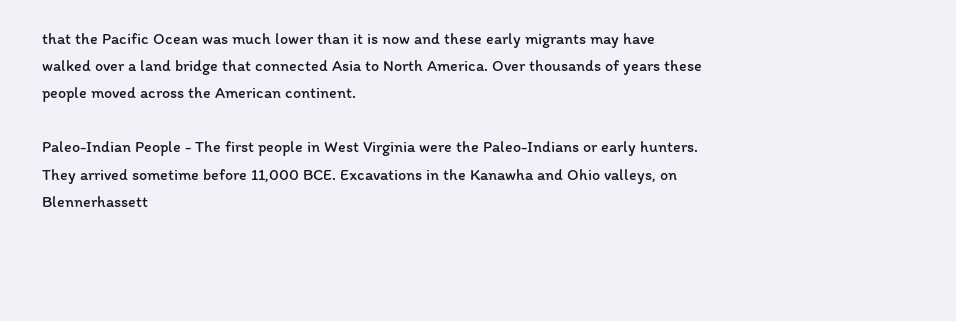that the Pacific Ocean was much lower than it is now and these early migrants may have walked over a land bridge that connected Asia to North America. Over thousands of years these people moved across the American continent.

Paleo-Indian People - The first people in West Virginia were the Paleo-Indians or early hunters. They arrived sometime before 11,000 BCE. Excavations in the Kanawha and Ohio valleys, on Blennerhassett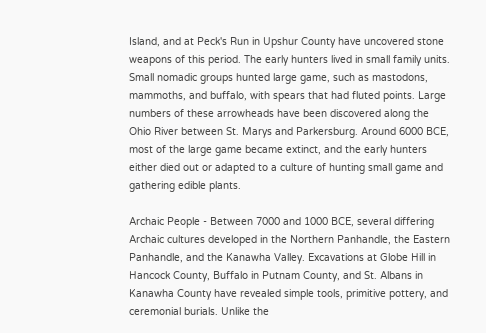Island, and at Peck's Run in Upshur County have uncovered stone weapons of this period. The early hunters lived in small family units. Small nomadic groups hunted large game, such as mastodons, mammoths, and buffalo, with spears that had fluted points. Large numbers of these arrowheads have been discovered along the Ohio River between St. Marys and Parkersburg. Around 6000 BCE, most of the large game became extinct, and the early hunters either died out or adapted to a culture of hunting small game and gathering edible plants.

Archaic People - Between 7000 and 1000 BCE, several differing Archaic cultures developed in the Northern Panhandle, the Eastern Panhandle, and the Kanawha Valley. Excavations at Globe Hill in Hancock County, Buffalo in Putnam County, and St. Albans in Kanawha County have revealed simple tools, primitive pottery, and ceremonial burials. Unlike the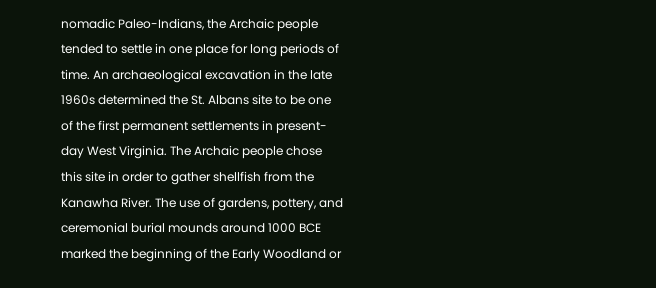nomadic Paleo-Indians, the Archaic people tended to settle in one place for long periods of time. An archaeological excavation in the late 1960s determined the St. Albans site to be one of the first permanent settlements in present-day West Virginia. The Archaic people chose this site in order to gather shellfish from the Kanawha River. The use of gardens, pottery, and ceremonial burial mounds around 1000 BCE marked the beginning of the Early Woodland or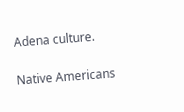Adena culture.

Native Americans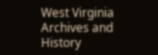West Virginia Archives and History